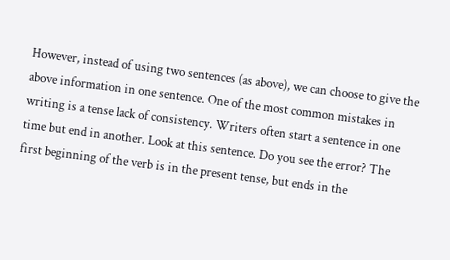However, instead of using two sentences (as above), we can choose to give the above information in one sentence. One of the most common mistakes in writing is a tense lack of consistency. Writers often start a sentence in one time but end in another. Look at this sentence. Do you see the error? The first beginning of the verb is in the present tense, but ends in the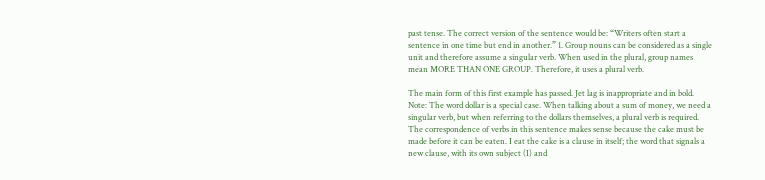past tense. The correct version of the sentence would be: “Writers often start a sentence in one time but end in another.” 1. Group nouns can be considered as a single unit and therefore assume a singular verb. When used in the plural, group names mean MORE THAN ONE GROUP. Therefore, it uses a plural verb.

The main form of this first example has passed. Jet lag is inappropriate and in bold. Note: The word dollar is a special case. When talking about a sum of money, we need a singular verb, but when referring to the dollars themselves, a plural verb is required. The correspondence of verbs in this sentence makes sense because the cake must be made before it can be eaten. I eat the cake is a clause in itself; the word that signals a new clause, with its own subject (I) and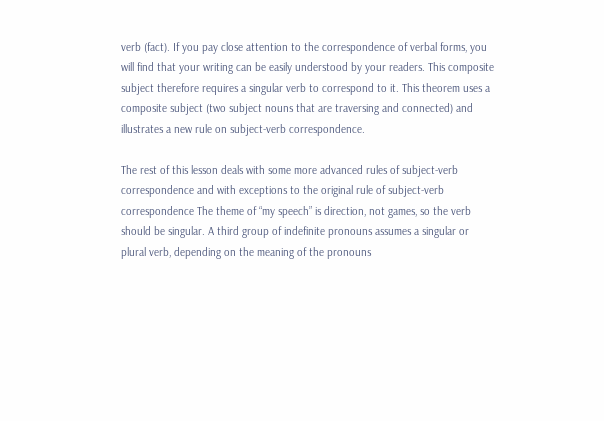verb (fact). If you pay close attention to the correspondence of verbal forms, you will find that your writing can be easily understood by your readers. This composite subject therefore requires a singular verb to correspond to it. This theorem uses a composite subject (two subject nouns that are traversing and connected) and illustrates a new rule on subject-verb correspondence.

The rest of this lesson deals with some more advanced rules of subject-verb correspondence and with exceptions to the original rule of subject-verb correspondence The theme of “my speech” is direction, not games, so the verb should be singular. A third group of indefinite pronouns assumes a singular or plural verb, depending on the meaning of the pronouns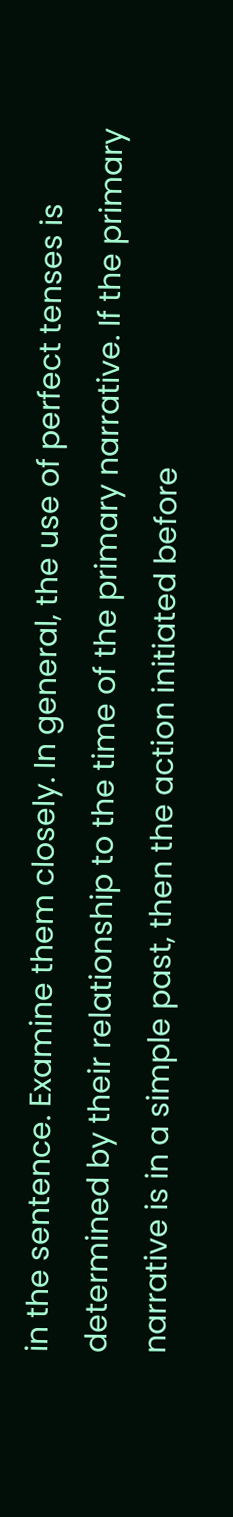in the sentence. Examine them closely. In general, the use of perfect tenses is determined by their relationship to the time of the primary narrative. If the primary narrative is in a simple past, then the action initiated before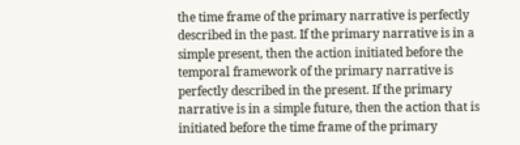the time frame of the primary narrative is perfectly described in the past. If the primary narrative is in a simple present, then the action initiated before the temporal framework of the primary narrative is perfectly described in the present. If the primary narrative is in a simple future, then the action that is initiated before the time frame of the primary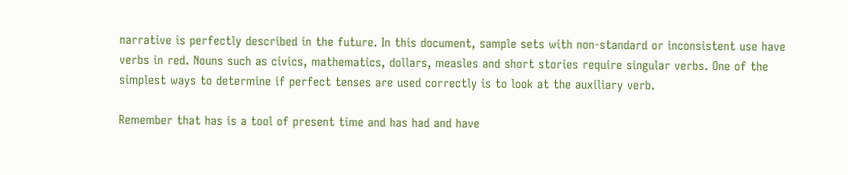narrative is perfectly described in the future. In this document, sample sets with non-standard or inconsistent use have verbs in red. Nouns such as civics, mathematics, dollars, measles and short stories require singular verbs. One of the simplest ways to determine if perfect tenses are used correctly is to look at the auxiliary verb.

Remember that has is a tool of present time and has had and have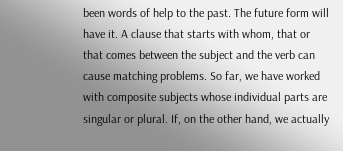been words of help to the past. The future form will have it. A clause that starts with whom, that or that comes between the subject and the verb can cause matching problems. So far, we have worked with composite subjects whose individual parts are singular or plural. If, on the other hand, we actually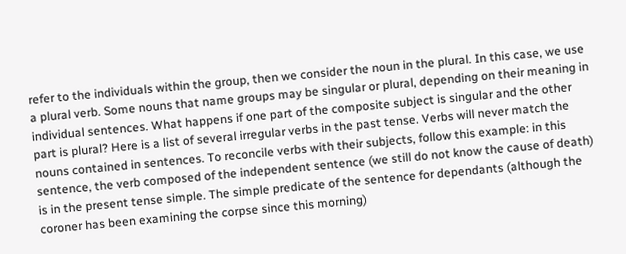refer to the individuals within the group, then we consider the noun in the plural. In this case, we use a plural verb. Some nouns that name groups may be singular or plural, depending on their meaning in individual sentences. What happens if one part of the composite subject is singular and the other part is plural? Here is a list of several irregular verbs in the past tense. Verbs will never match the nouns contained in sentences. To reconcile verbs with their subjects, follow this example: in this sentence, the verb composed of the independent sentence (we still do not know the cause of death) is in the present tense simple. The simple predicate of the sentence for dependants (although the coroner has been examining the corpse since this morning)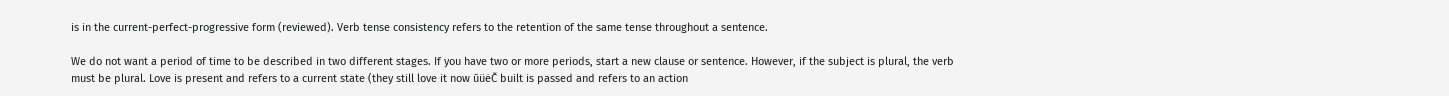is in the current-perfect-progressive form (reviewed). Verb tense consistency refers to the retention of the same tense throughout a sentence.

We do not want a period of time to be described in two different stages. If you have two or more periods, start a new clause or sentence. However, if the subject is plural, the verb must be plural. Love is present and refers to a current state (they still love it now ūüėČ built is passed and refers to an action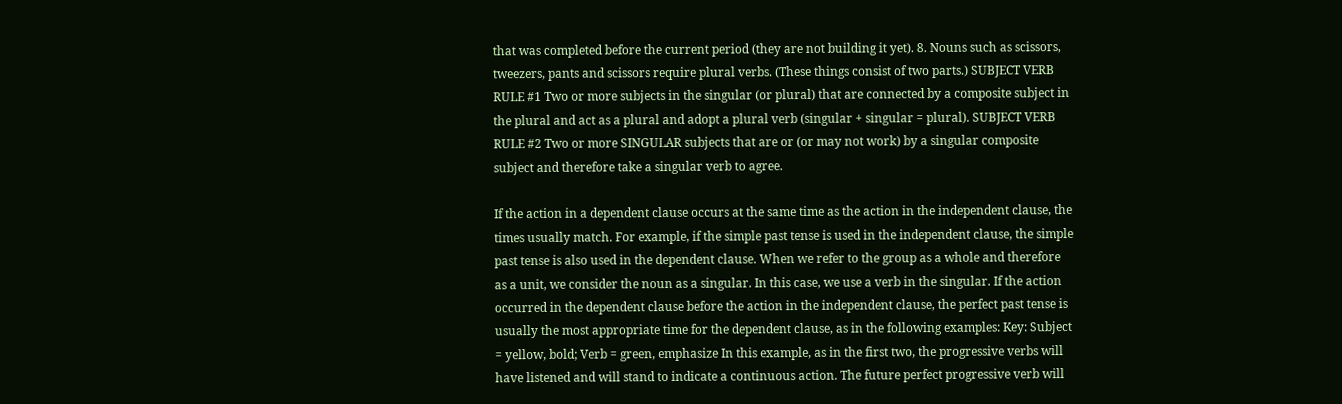that was completed before the current period (they are not building it yet). 8. Nouns such as scissors, tweezers, pants and scissors require plural verbs. (These things consist of two parts.) SUBJECT VERB RULE #1 Two or more subjects in the singular (or plural) that are connected by a composite subject in the plural and act as a plural and adopt a plural verb (singular + singular = plural). SUBJECT VERB RULE #2 Two or more SINGULAR subjects that are or (or may not work) by a singular composite subject and therefore take a singular verb to agree.

If the action in a dependent clause occurs at the same time as the action in the independent clause, the times usually match. For example, if the simple past tense is used in the independent clause, the simple past tense is also used in the dependent clause. When we refer to the group as a whole and therefore as a unit, we consider the noun as a singular. In this case, we use a verb in the singular. If the action occurred in the dependent clause before the action in the independent clause, the perfect past tense is usually the most appropriate time for the dependent clause, as in the following examples: Key: Subject = yellow, bold; Verb = green, emphasize In this example, as in the first two, the progressive verbs will have listened and will stand to indicate a continuous action. The future perfect progressive verb will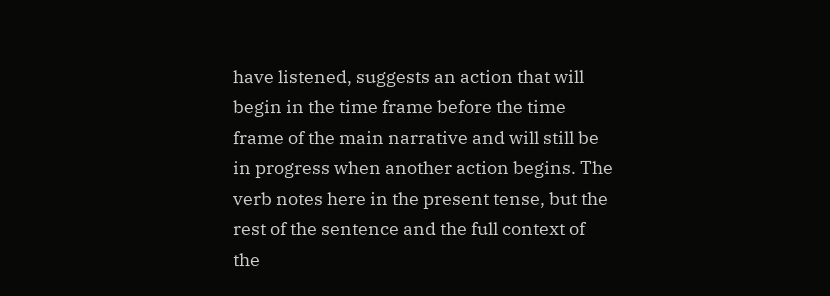have listened, suggests an action that will begin in the time frame before the time frame of the main narrative and will still be in progress when another action begins. The verb notes here in the present tense, but the rest of the sentence and the full context of the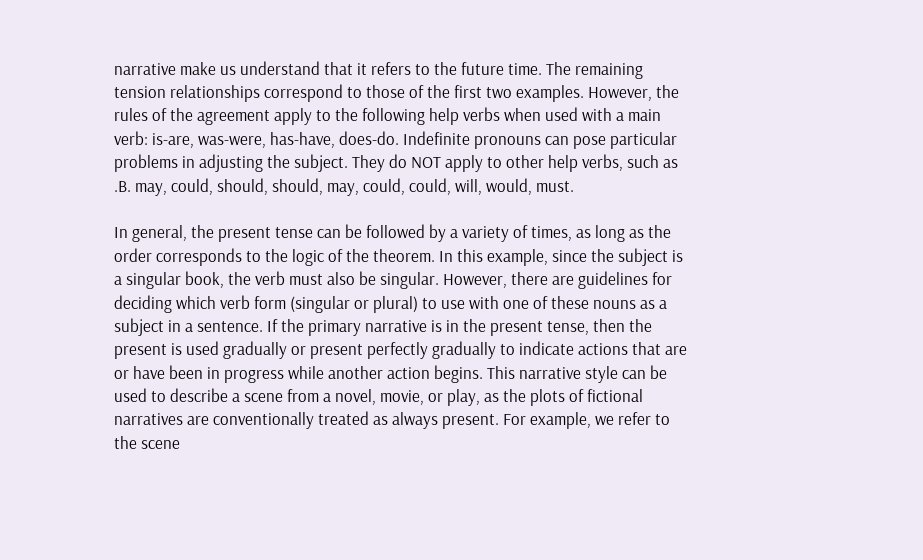narrative make us understand that it refers to the future time. The remaining tension relationships correspond to those of the first two examples. However, the rules of the agreement apply to the following help verbs when used with a main verb: is-are, was-were, has-have, does-do. Indefinite pronouns can pose particular problems in adjusting the subject. They do NOT apply to other help verbs, such as .B. may, could, should, should, may, could, could, will, would, must.

In general, the present tense can be followed by a variety of times, as long as the order corresponds to the logic of the theorem. In this example, since the subject is a singular book, the verb must also be singular. However, there are guidelines for deciding which verb form (singular or plural) to use with one of these nouns as a subject in a sentence. If the primary narrative is in the present tense, then the present is used gradually or present perfectly gradually to indicate actions that are or have been in progress while another action begins. This narrative style can be used to describe a scene from a novel, movie, or play, as the plots of fictional narratives are conventionally treated as always present. For example, we refer to the scene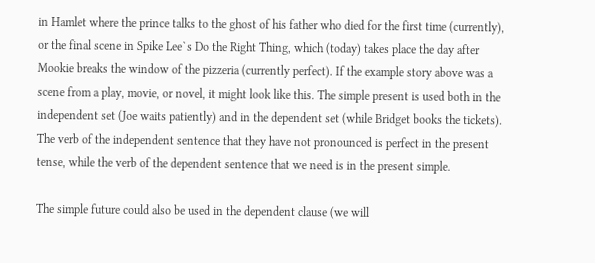in Hamlet where the prince talks to the ghost of his father who died for the first time (currently), or the final scene in Spike Lee`s Do the Right Thing, which (today) takes place the day after Mookie breaks the window of the pizzeria (currently perfect). If the example story above was a scene from a play, movie, or novel, it might look like this. The simple present is used both in the independent set (Joe waits patiently) and in the dependent set (while Bridget books the tickets). The verb of the independent sentence that they have not pronounced is perfect in the present tense, while the verb of the dependent sentence that we need is in the present simple.

The simple future could also be used in the dependent clause (we will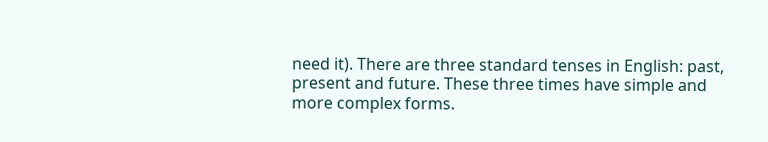need it). There are three standard tenses in English: past, present and future. These three times have simple and more complex forms.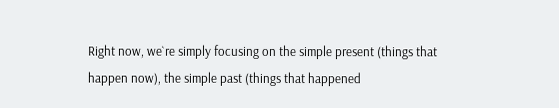Right now, we`re simply focusing on the simple present (things that happen now), the simple past (things that happened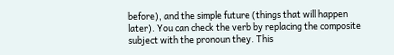before), and the simple future (things that will happen later). You can check the verb by replacing the composite subject with the pronoun they. This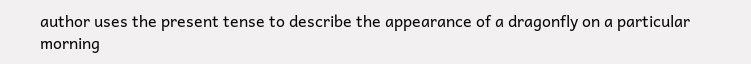author uses the present tense to describe the appearance of a dragonfly on a particular morning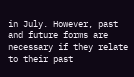in July. However, past and future forms are necessary if they relate to their past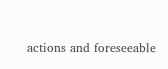actions and foreseeable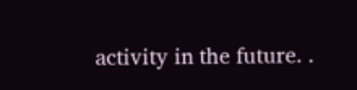activity in the future. .